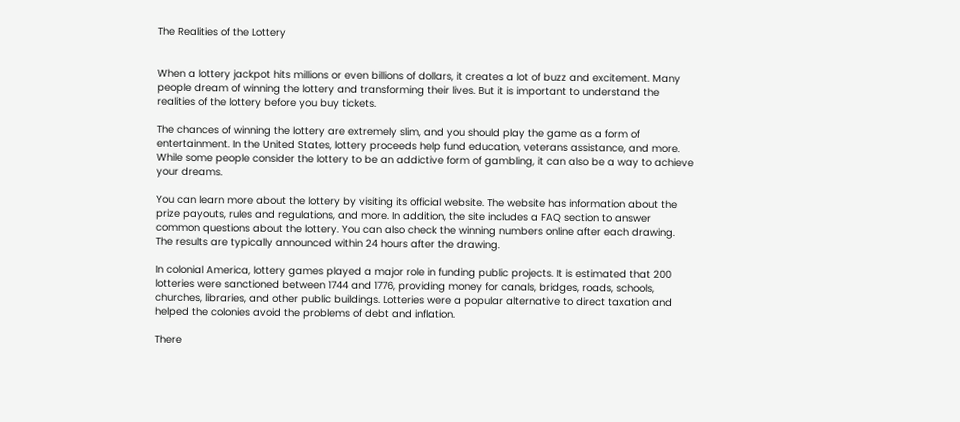The Realities of the Lottery


When a lottery jackpot hits millions or even billions of dollars, it creates a lot of buzz and excitement. Many people dream of winning the lottery and transforming their lives. But it is important to understand the realities of the lottery before you buy tickets.

The chances of winning the lottery are extremely slim, and you should play the game as a form of entertainment. In the United States, lottery proceeds help fund education, veterans assistance, and more. While some people consider the lottery to be an addictive form of gambling, it can also be a way to achieve your dreams.

You can learn more about the lottery by visiting its official website. The website has information about the prize payouts, rules and regulations, and more. In addition, the site includes a FAQ section to answer common questions about the lottery. You can also check the winning numbers online after each drawing. The results are typically announced within 24 hours after the drawing.

In colonial America, lottery games played a major role in funding public projects. It is estimated that 200 lotteries were sanctioned between 1744 and 1776, providing money for canals, bridges, roads, schools, churches, libraries, and other public buildings. Lotteries were a popular alternative to direct taxation and helped the colonies avoid the problems of debt and inflation.

There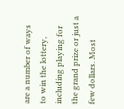are a number of ways to win the lottery, including playing for the grand prize or just a few dollars. Most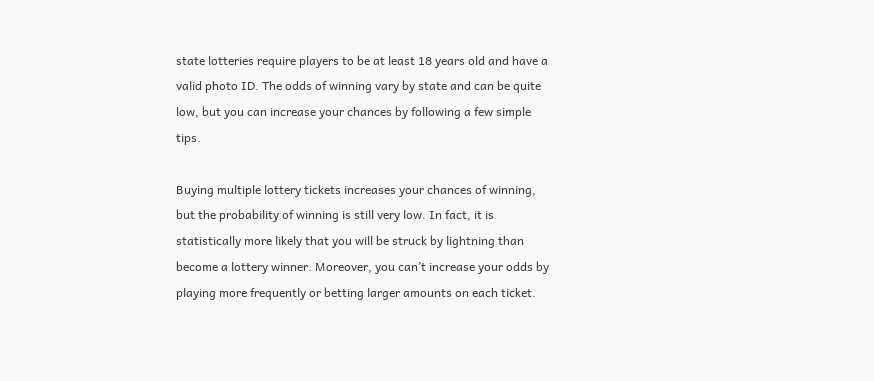state lotteries require players to be at least 18 years old and have a valid photo ID. The odds of winning vary by state and can be quite low, but you can increase your chances by following a few simple tips.

Buying multiple lottery tickets increases your chances of winning, but the probability of winning is still very low. In fact, it is statistically more likely that you will be struck by lightning than become a lottery winner. Moreover, you can’t increase your odds by playing more frequently or betting larger amounts on each ticket.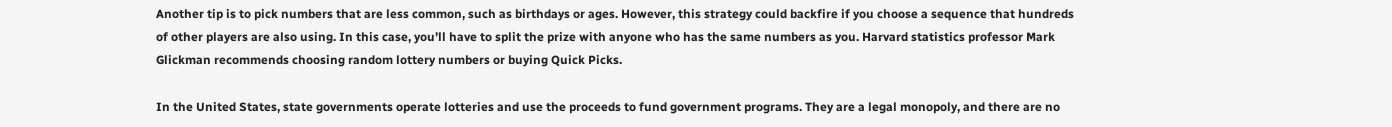Another tip is to pick numbers that are less common, such as birthdays or ages. However, this strategy could backfire if you choose a sequence that hundreds of other players are also using. In this case, you’ll have to split the prize with anyone who has the same numbers as you. Harvard statistics professor Mark Glickman recommends choosing random lottery numbers or buying Quick Picks.

In the United States, state governments operate lotteries and use the proceeds to fund government programs. They are a legal monopoly, and there are no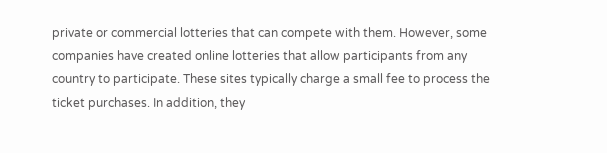private or commercial lotteries that can compete with them. However, some companies have created online lotteries that allow participants from any country to participate. These sites typically charge a small fee to process the ticket purchases. In addition, they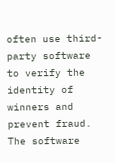often use third-party software to verify the identity of winners and prevent fraud. The software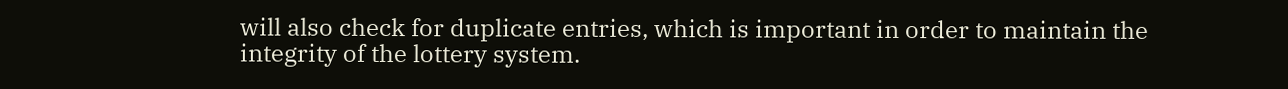will also check for duplicate entries, which is important in order to maintain the integrity of the lottery system.